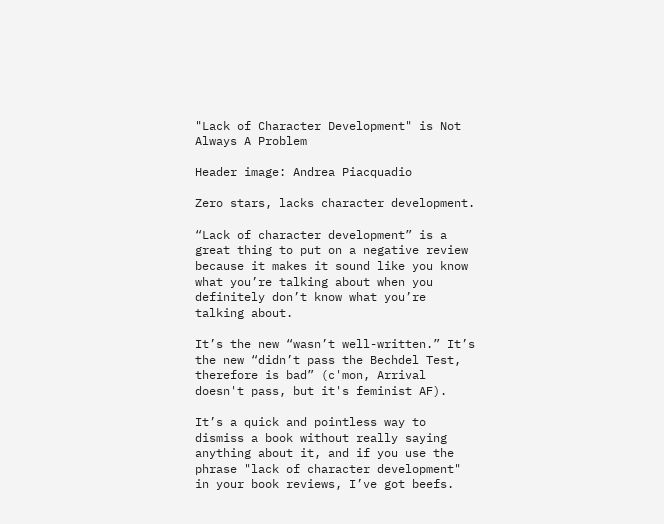"Lack of Character Development" is Not Always A Problem

Header image: Andrea Piacquadio

Zero stars, lacks character development.

“Lack of character development” is a great thing to put on a negative review because it makes it sound like you know what you’re talking about when you definitely don’t know what you’re talking about.

It’s the new “wasn’t well-written.” It’s the new “didn’t pass the Bechdel Test, therefore is bad” (c'mon, Arrival doesn't pass, but it's feminist AF).

It’s a quick and pointless way to dismiss a book without really saying anything about it, and if you use the phrase "lack of character development" in your book reviews, I’ve got beefs.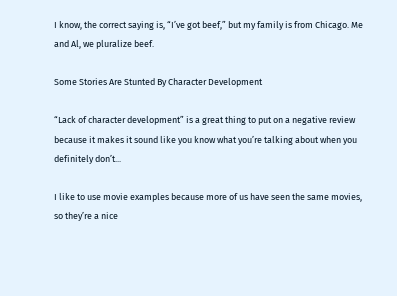I know, the correct saying is, “I’ve got beef,” but my family is from Chicago. Me and Al, we pluralize beef.

Some Stories Are Stunted By Character Development

“Lack of character development” is a great thing to put on a negative review because it makes it sound like you know what you’re talking about when you definitely don’t...

I like to use movie examples because more of us have seen the same movies, so they’re a nice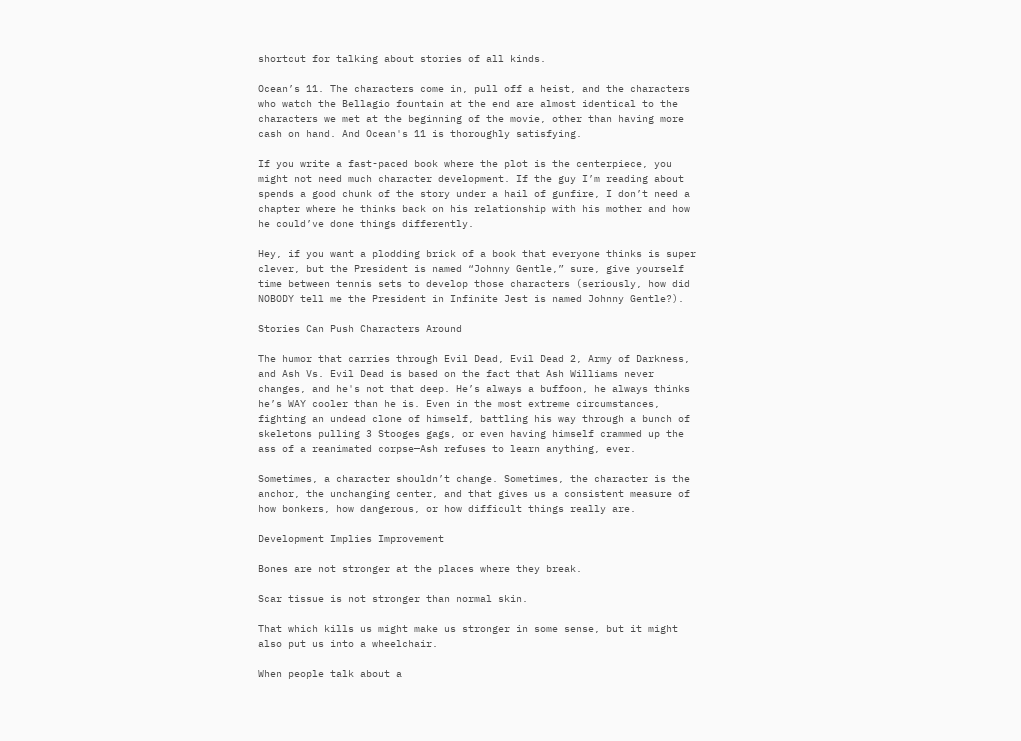shortcut for talking about stories of all kinds.

Ocean’s 11. The characters come in, pull off a heist, and the characters who watch the Bellagio fountain at the end are almost identical to the characters we met at the beginning of the movie, other than having more cash on hand. And Ocean's 11 is thoroughly satisfying.

If you write a fast-paced book where the plot is the centerpiece, you might not need much character development. If the guy I’m reading about spends a good chunk of the story under a hail of gunfire, I don’t need a chapter where he thinks back on his relationship with his mother and how he could’ve done things differently.

Hey, if you want a plodding brick of a book that everyone thinks is super clever, but the President is named “Johnny Gentle,” sure, give yourself time between tennis sets to develop those characters (seriously, how did NOBODY tell me the President in Infinite Jest is named Johnny Gentle?).

Stories Can Push Characters Around

The humor that carries through Evil Dead, Evil Dead 2, Army of Darkness, and Ash Vs. Evil Dead is based on the fact that Ash Williams never changes, and he's not that deep. He’s always a buffoon, he always thinks he’s WAY cooler than he is. Even in the most extreme circumstances, fighting an undead clone of himself, battling his way through a bunch of skeletons pulling 3 Stooges gags, or even having himself crammed up the ass of a reanimated corpse—Ash refuses to learn anything, ever.

Sometimes, a character shouldn’t change. Sometimes, the character is the anchor, the unchanging center, and that gives us a consistent measure of how bonkers, how dangerous, or how difficult things really are.

Development Implies Improvement

Bones are not stronger at the places where they break.

Scar tissue is not stronger than normal skin.

That which kills us might make us stronger in some sense, but it might also put us into a wheelchair.

When people talk about a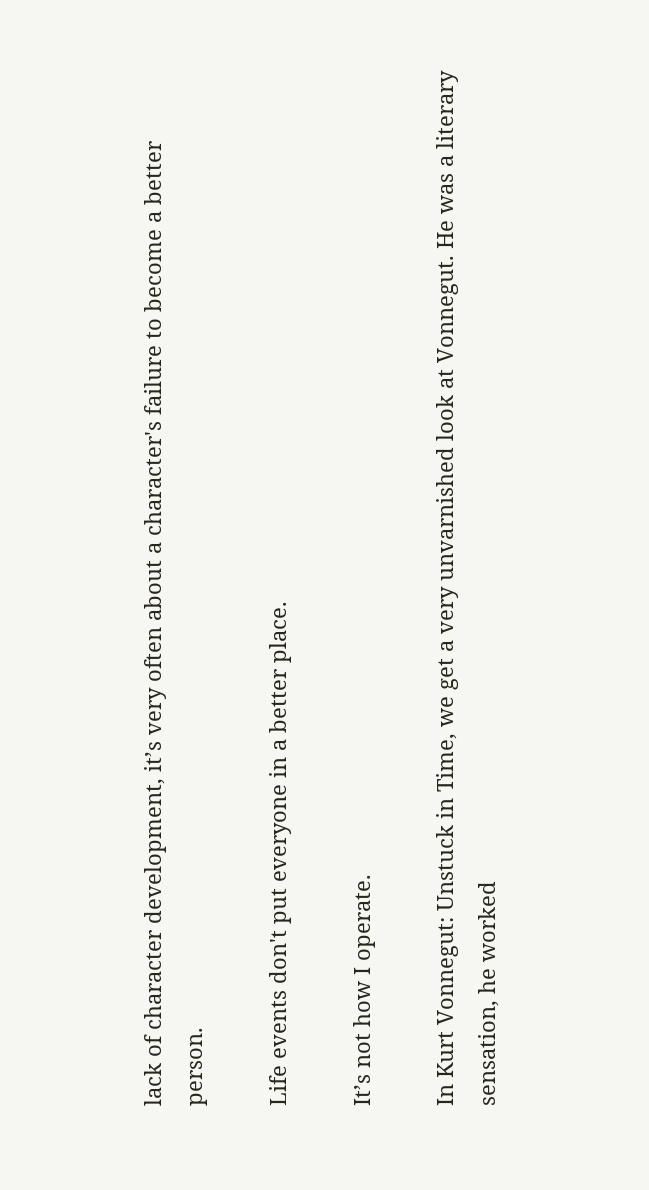lack of character development, it’s very often about a character's failure to become a better person.

Life events don't put everyone in a better place.

It’s not how I operate.

In Kurt Vonnegut: Unstuck in Time, we get a very unvarnished look at Vonnegut. He was a literary sensation, he worked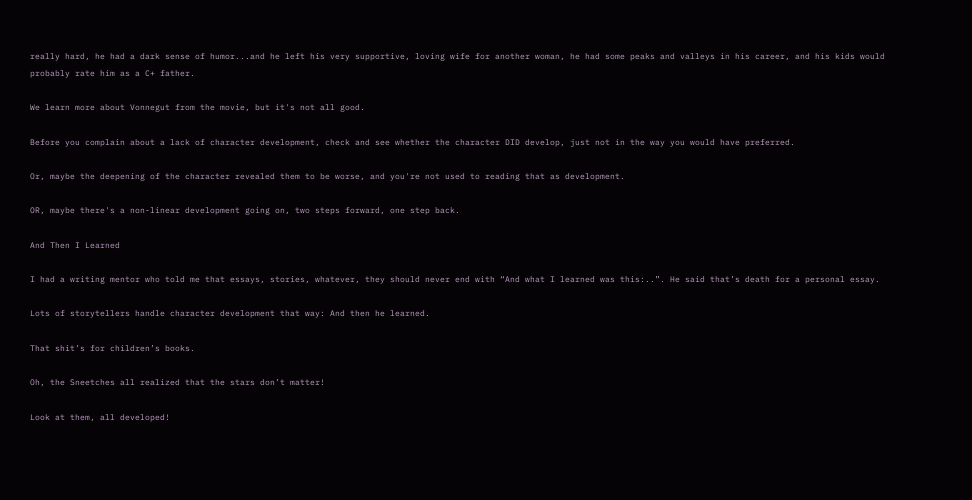really hard, he had a dark sense of humor...and he left his very supportive, loving wife for another woman, he had some peaks and valleys in his career, and his kids would probably rate him as a C+ father.

We learn more about Vonnegut from the movie, but it's not all good.

Before you complain about a lack of character development, check and see whether the character DID develop, just not in the way you would have preferred.

Or, maybe the deepening of the character revealed them to be worse, and you're not used to reading that as development.

OR, maybe there's a non-linear development going on, two steps forward, one step back.

And Then I Learned

I had a writing mentor who told me that essays, stories, whatever, they should never end with “And what I learned was this:..”. He said that’s death for a personal essay.

Lots of storytellers handle character development that way: And then he learned.

That shit’s for children’s books.

Oh, the Sneetches all realized that the stars don’t matter!

Look at them, all developed!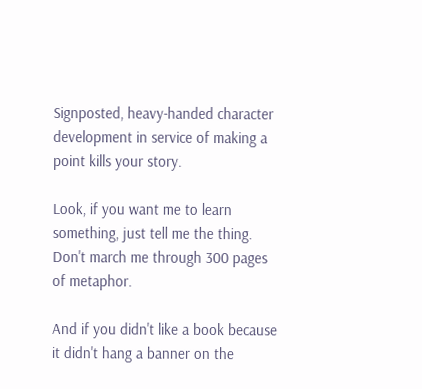Signposted, heavy-handed character development in service of making a point kills your story.

Look, if you want me to learn something, just tell me the thing. Don't march me through 300 pages of metaphor.

And if you didn't like a book because it didn't hang a banner on the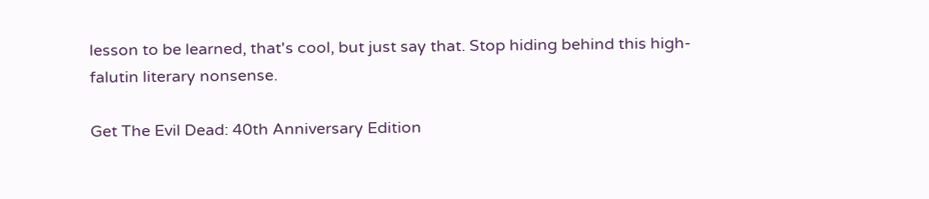lesson to be learned, that's cool, but just say that. Stop hiding behind this high-falutin literary nonsense.

Get The Evil Dead: 40th Anniversary Edition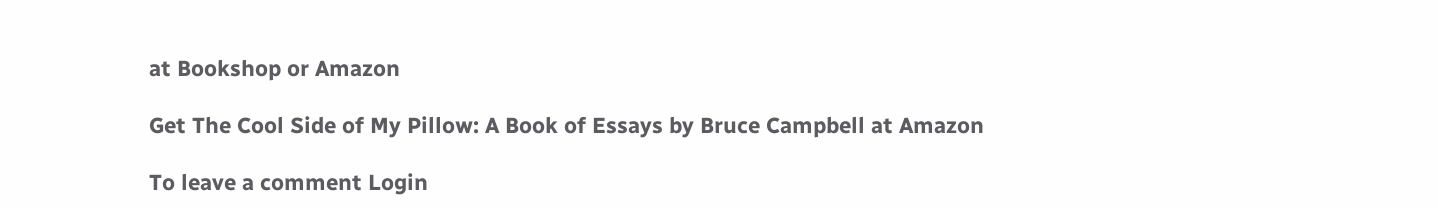at Bookshop or Amazon

Get The Cool Side of My Pillow: A Book of Essays by Bruce Campbell at Amazon

To leave a comment Login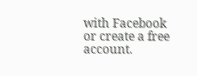with Facebook or create a free account.